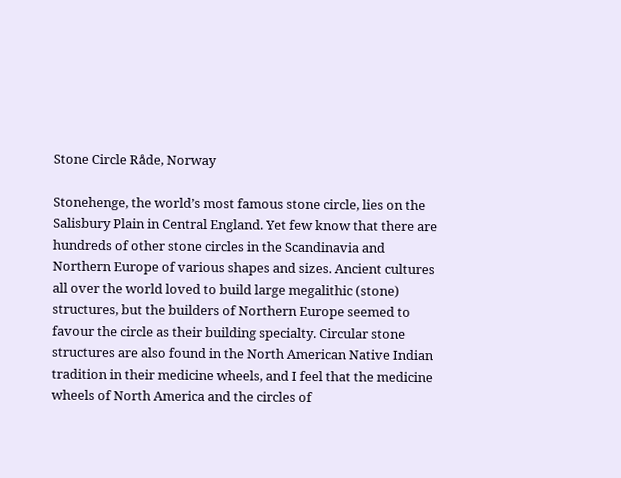Stone Circle Råde, Norway

Stonehenge, the world’s most famous stone circle, lies on the Salisbury Plain in Central England. Yet few know that there are hundreds of other stone circles in the Scandinavia and Northern Europe of various shapes and sizes. Ancient cultures all over the world loved to build large megalithic (stone) structures, but the builders of Northern Europe seemed to favour the circle as their building specialty. Circular stone structures are also found in the North American Native Indian tradition in their medicine wheels, and I feel that the medicine wheels of North America and the circles of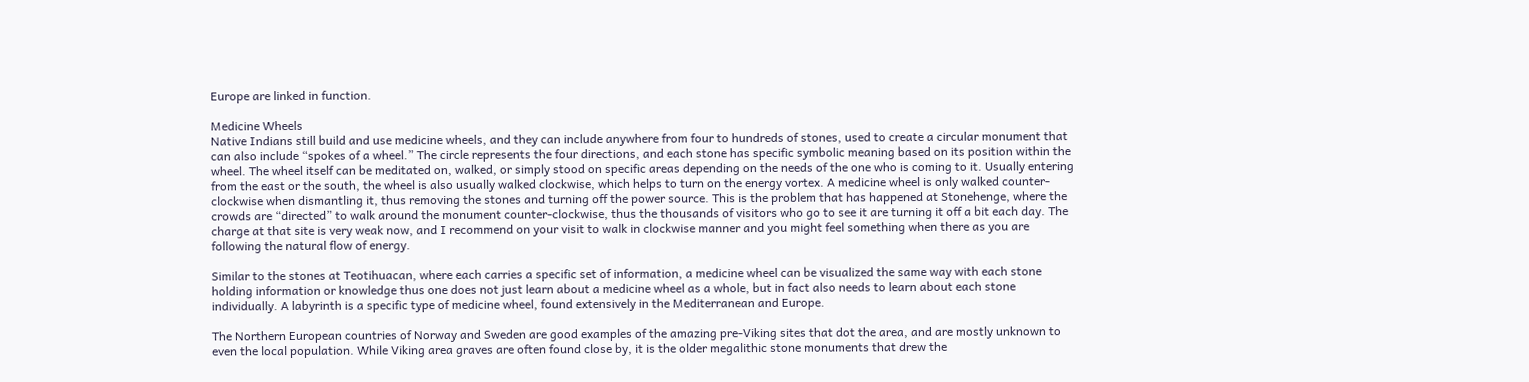Europe are linked in function.

Medicine Wheels
Native Indians still build and use medicine wheels, and they can include anywhere from four to hundreds of stones, used to create a circular monument that can also include “spokes of a wheel.” The circle represents the four directions, and each stone has specific symbolic meaning based on its position within the wheel. The wheel itself can be meditated on, walked, or simply stood on specific areas depending on the needs of the one who is coming to it. Usually entering from the east or the south, the wheel is also usually walked clockwise, which helps to turn on the energy vortex. A medicine wheel is only walked counter-clockwise when dismantling it, thus removing the stones and turning off the power source. This is the problem that has happened at Stonehenge, where the crowds are “directed” to walk around the monument counter-clockwise, thus the thousands of visitors who go to see it are turning it off a bit each day. The charge at that site is very weak now, and I recommend on your visit to walk in clockwise manner and you might feel something when there as you are following the natural flow of energy.

Similar to the stones at Teotihuacan, where each carries a specific set of information, a medicine wheel can be visualized the same way with each stone holding information or knowledge thus one does not just learn about a medicine wheel as a whole, but in fact also needs to learn about each stone individually. A labyrinth is a specific type of medicine wheel, found extensively in the Mediterranean and Europe.

The Northern European countries of Norway and Sweden are good examples of the amazing pre-Viking sites that dot the area, and are mostly unknown to even the local population. While Viking area graves are often found close by, it is the older megalithic stone monuments that drew the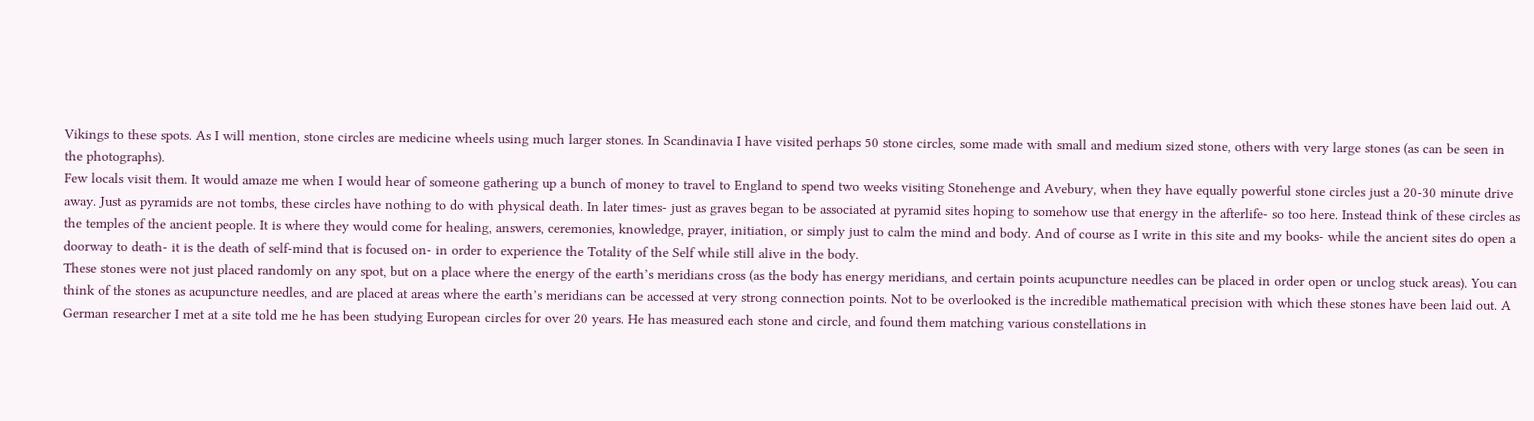Vikings to these spots. As I will mention, stone circles are medicine wheels using much larger stones. In Scandinavia I have visited perhaps 50 stone circles, some made with small and medium sized stone, others with very large stones (as can be seen in the photographs).
Few locals visit them. It would amaze me when I would hear of someone gathering up a bunch of money to travel to England to spend two weeks visiting Stonehenge and Avebury, when they have equally powerful stone circles just a 20-30 minute drive away. Just as pyramids are not tombs, these circles have nothing to do with physical death. In later times- just as graves began to be associated at pyramid sites hoping to somehow use that energy in the afterlife- so too here. Instead think of these circles as the temples of the ancient people. It is where they would come for healing, answers, ceremonies, knowledge, prayer, initiation, or simply just to calm the mind and body. And of course as I write in this site and my books- while the ancient sites do open a doorway to death- it is the death of self-mind that is focused on- in order to experience the Totality of the Self while still alive in the body.
These stones were not just placed randomly on any spot, but on a place where the energy of the earth’s meridians cross (as the body has energy meridians, and certain points acupuncture needles can be placed in order open or unclog stuck areas). You can think of the stones as acupuncture needles, and are placed at areas where the earth’s meridians can be accessed at very strong connection points. Not to be overlooked is the incredible mathematical precision with which these stones have been laid out. A German researcher I met at a site told me he has been studying European circles for over 20 years. He has measured each stone and circle, and found them matching various constellations in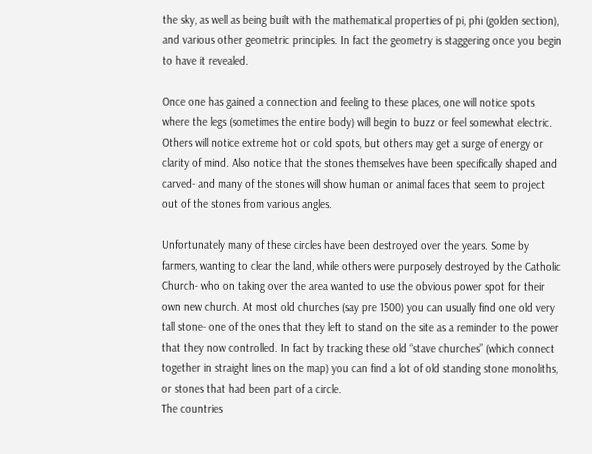the sky, as well as being built with the mathematical properties of pi, phi (golden section), and various other geometric principles. In fact the geometry is staggering once you begin to have it revealed.

Once one has gained a connection and feeling to these places, one will notice spots where the legs (sometimes the entire body) will begin to buzz or feel somewhat electric. Others will notice extreme hot or cold spots, but others may get a surge of energy or clarity of mind. Also notice that the stones themselves have been specifically shaped and carved- and many of the stones will show human or animal faces that seem to project out of the stones from various angles.

Unfortunately many of these circles have been destroyed over the years. Some by farmers, wanting to clear the land, while others were purposely destroyed by the Catholic Church- who on taking over the area wanted to use the obvious power spot for their own new church. At most old churches (say pre 1500) you can usually find one old very tall stone- one of the ones that they left to stand on the site as a reminder to the power that they now controlled. In fact by tracking these old “stave churches” (which connect together in straight lines on the map) you can find a lot of old standing stone monoliths, or stones that had been part of a circle.
The countries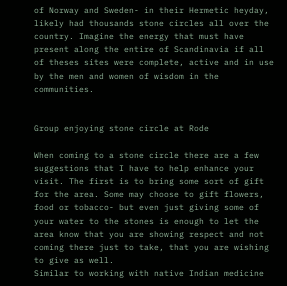of Norway and Sweden- in their Hermetic heyday, likely had thousands stone circles all over the country. Imagine the energy that must have present along the entire of Scandinavia if all of theses sites were complete, active and in use by the men and women of wisdom in the communities.


Group enjoying stone circle at Rode

When coming to a stone circle there are a few suggestions that I have to help enhance your visit. The first is to bring some sort of gift for the area. Some may choose to gift flowers, food or tobacco- but even just giving some of your water to the stones is enough to let the area know that you are showing respect and not coming there just to take, that you are wishing to give as well.
Similar to working with native Indian medicine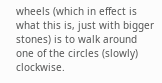wheels (which in effect is what this is, just with bigger stones) is to walk around one of the circles (slowly) clockwise.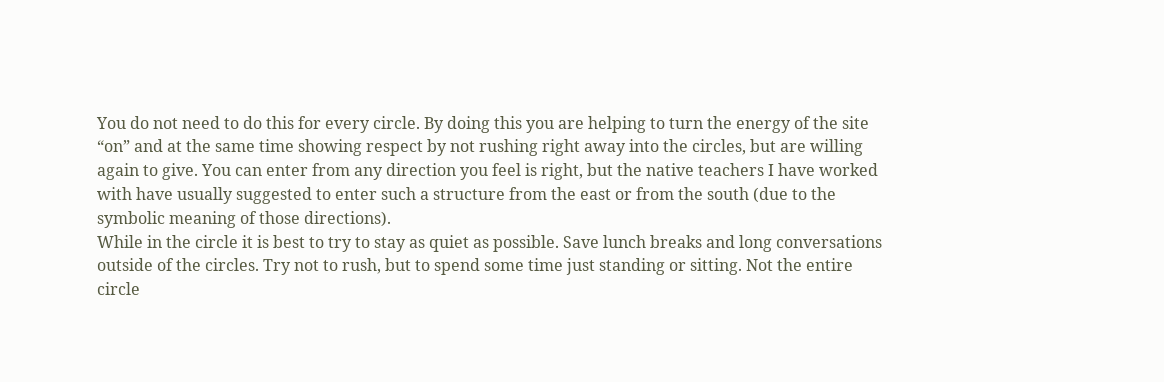You do not need to do this for every circle. By doing this you are helping to turn the energy of the site “on” and at the same time showing respect by not rushing right away into the circles, but are willing again to give. You can enter from any direction you feel is right, but the native teachers I have worked with have usually suggested to enter such a structure from the east or from the south (due to the symbolic meaning of those directions).
While in the circle it is best to try to stay as quiet as possible. Save lunch breaks and long conversations outside of the circles. Try not to rush, but to spend some time just standing or sitting. Not the entire circle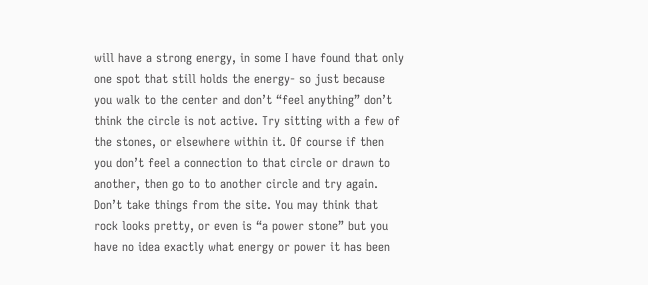will have a strong energy, in some I have found that only one spot that still holds the energy- so just because you walk to the center and don’t “feel anything” don’t think the circle is not active. Try sitting with a few of the stones, or elsewhere within it. Of course if then you don’t feel a connection to that circle or drawn to another, then go to to another circle and try again.
Don’t take things from the site. You may think that rock looks pretty, or even is “a power stone” but you have no idea exactly what energy or power it has been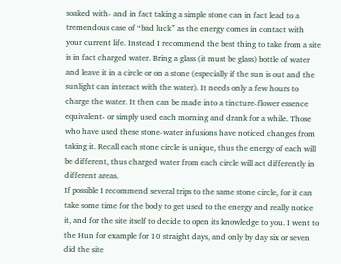soaked with- and in fact taking a simple stone can in fact lead to a tremendous case of “bad luck” as the energy comes in contact with your current life. Instead I recommend the best thing to take from a site is in fact charged water. Bring a glass (it must be glass) bottle of water and leave it in a circle or on a stone (especially if the sun is out and the sunlight can interact with the water). It needs only a few hours to charge the water. It then can be made into a tincture-flower essence equivalent- or simply used each morning and drank for a while. Those who have used these stone-water infusions have noticed changes from taking it. Recall each stone circle is unique, thus the energy of each will be different, thus charged water from each circle will act differently in different areas.
If possible I recommend several trips to the same stone circle, for it can take some time for the body to get used to the energy and really notice it, and for the site itself to decide to open its knowledge to you. I went to the Hun for example for 10 straight days, and only by day six or seven did the site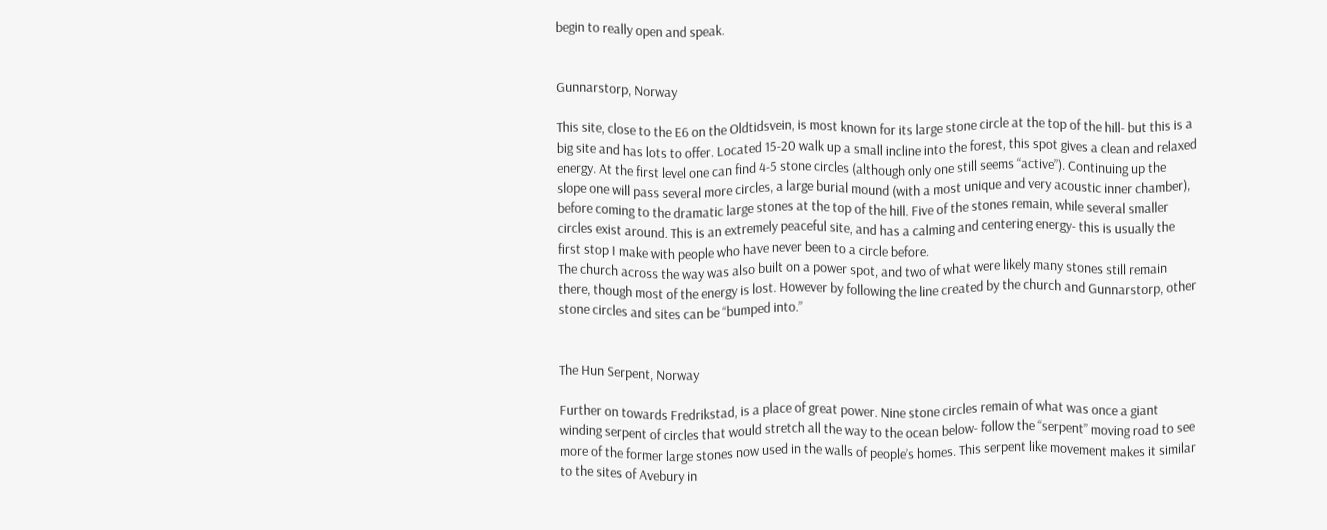begin to really open and speak.


Gunnarstorp, Norway

This site, close to the E6 on the Oldtidsvein, is most known for its large stone circle at the top of the hill- but this is a big site and has lots to offer. Located 15-20 walk up a small incline into the forest, this spot gives a clean and relaxed energy. At the first level one can find 4-5 stone circles (although only one still seems “active”). Continuing up the slope one will pass several more circles, a large burial mound (with a most unique and very acoustic inner chamber), before coming to the dramatic large stones at the top of the hill. Five of the stones remain, while several smaller circles exist around. This is an extremely peaceful site, and has a calming and centering energy- this is usually the first stop I make with people who have never been to a circle before.
The church across the way was also built on a power spot, and two of what were likely many stones still remain there, though most of the energy is lost. However by following the line created by the church and Gunnarstorp, other stone circles and sites can be “bumped into.”


The Hun Serpent, Norway

Further on towards Fredrikstad, is a place of great power. Nine stone circles remain of what was once a giant winding serpent of circles that would stretch all the way to the ocean below- follow the “serpent” moving road to see more of the former large stones now used in the walls of people’s homes. This serpent like movement makes it similar to the sites of Avebury in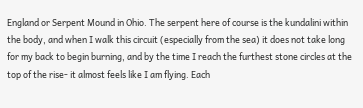England or Serpent Mound in Ohio. The serpent here of course is the kundalini within the body, and when I walk this circuit (especially from the sea) it does not take long for my back to begin burning, and by the time I reach the furthest stone circles at the top of the rise- it almost feels like I am flying. Each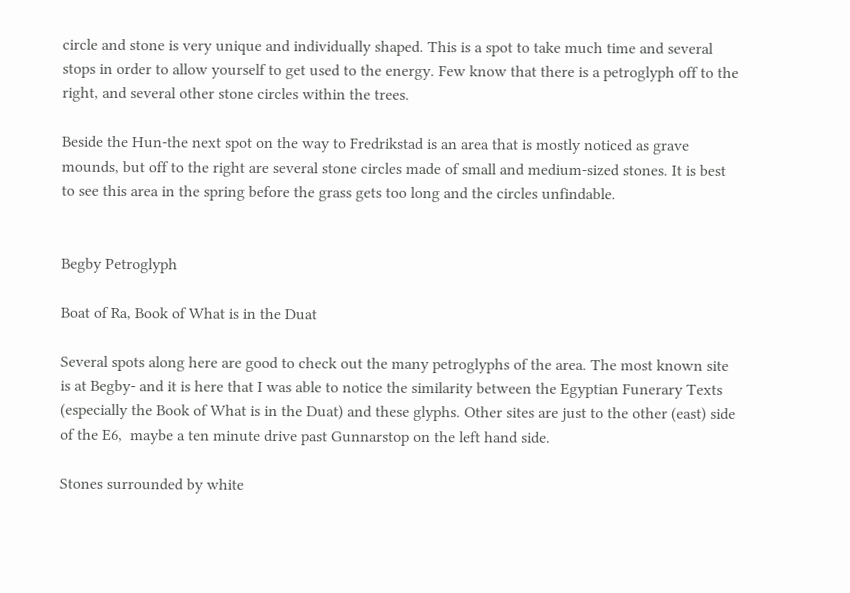circle and stone is very unique and individually shaped. This is a spot to take much time and several stops in order to allow yourself to get used to the energy. Few know that there is a petroglyph off to the right, and several other stone circles within the trees.

Beside the Hun-the next spot on the way to Fredrikstad is an area that is mostly noticed as grave mounds, but off to the right are several stone circles made of small and medium-sized stones. It is best to see this area in the spring before the grass gets too long and the circles unfindable.


Begby Petroglyph

Boat of Ra, Book of What is in the Duat

Several spots along here are good to check out the many petroglyphs of the area. The most known site is at Begby- and it is here that I was able to notice the similarity between the Egyptian Funerary Texts (especially the Book of What is in the Duat) and these glyphs. Other sites are just to the other (east) side of the E6,  maybe a ten minute drive past Gunnarstop on the left hand side.

Stones surrounded by white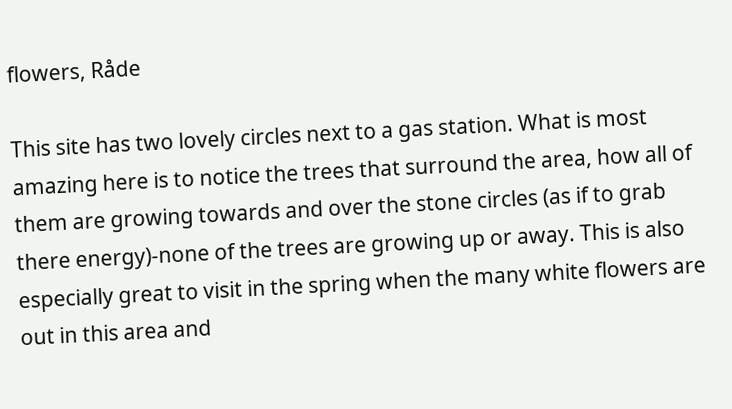flowers, Råde

This site has two lovely circles next to a gas station. What is most amazing here is to notice the trees that surround the area, how all of them are growing towards and over the stone circles (as if to grab there energy)-none of the trees are growing up or away. This is also especially great to visit in the spring when the many white flowers are out in this area and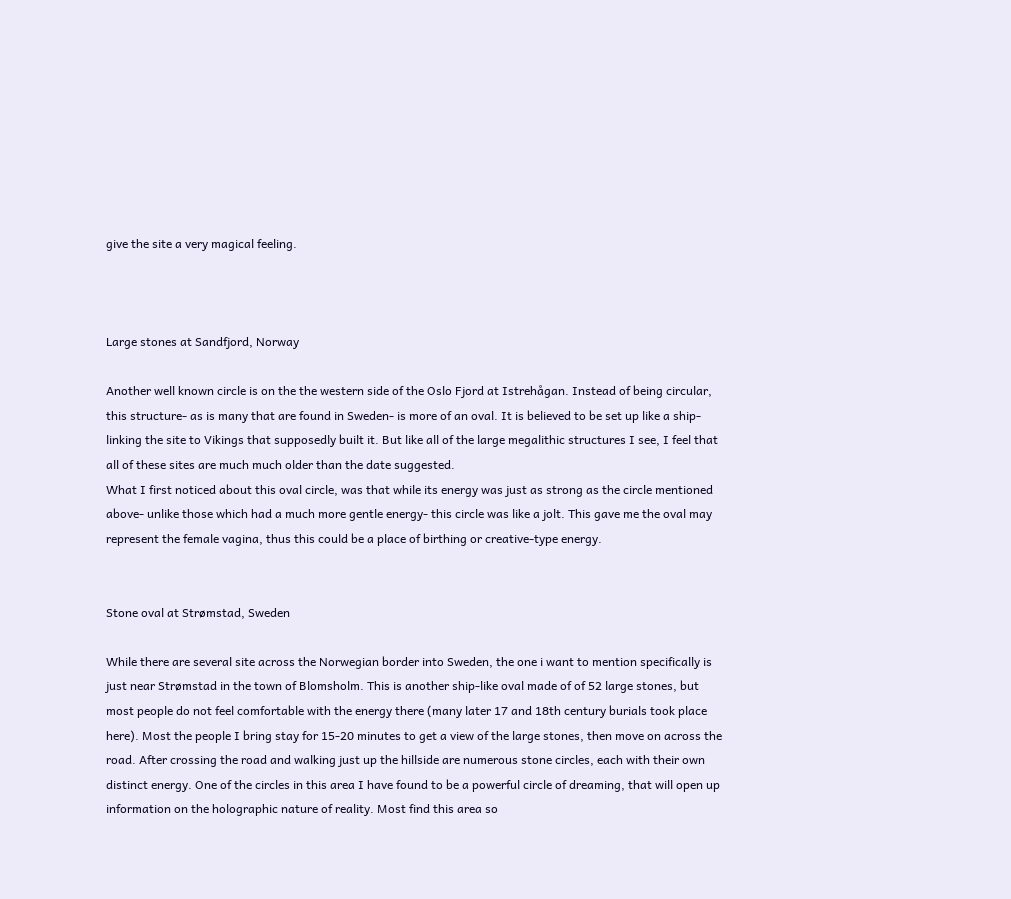give the site a very magical feeling.



Large stones at Sandfjord, Norway

Another well known circle is on the the western side of the Oslo Fjord at Istrehågan. Instead of being circular, this structure- as is many that are found in Sweden- is more of an oval. It is believed to be set up like a ship- linking the site to Vikings that supposedly built it. But like all of the large megalithic structures I see, I feel that all of these sites are much much older than the date suggested.
What I first noticed about this oval circle, was that while its energy was just as strong as the circle mentioned above- unlike those which had a much more gentle energy- this circle was like a jolt. This gave me the oval may represent the female vagina, thus this could be a place of birthing or creative-type energy.


Stone oval at Strømstad, Sweden

While there are several site across the Norwegian border into Sweden, the one i want to mention specifically is just near Strømstad in the town of Blomsholm. This is another ship-like oval made of of 52 large stones, but most people do not feel comfortable with the energy there (many later 17 and 18th century burials took place here). Most the people I bring stay for 15-20 minutes to get a view of the large stones, then move on across the road. After crossing the road and walking just up the hillside are numerous stone circles, each with their own distinct energy. One of the circles in this area I have found to be a powerful circle of dreaming, that will open up information on the holographic nature of reality. Most find this area so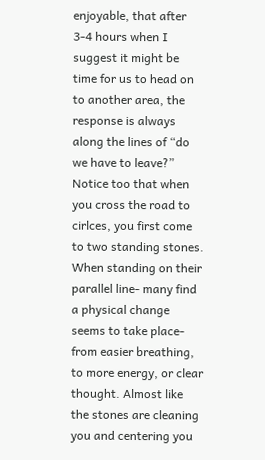enjoyable, that after 3-4 hours when I suggest it might be time for us to head on to another area, the response is always along the lines of “do we have to leave?” Notice too that when you cross the road to cirlces, you first come to two standing stones. When standing on their parallel line- many find a physical change seems to take place- from easier breathing, to more energy, or clear thought. Almost like the stones are cleaning you and centering you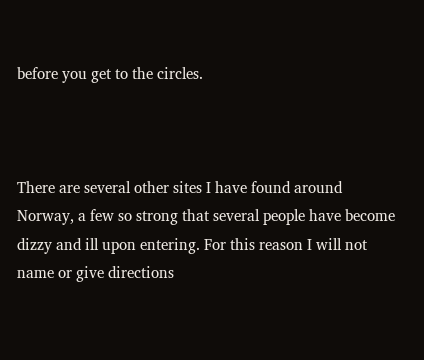before you get to the circles.



There are several other sites I have found around Norway, a few so strong that several people have become dizzy and ill upon entering. For this reason I will not name or give directions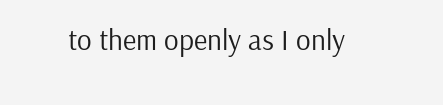to them openly as I only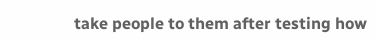take people to them after testing how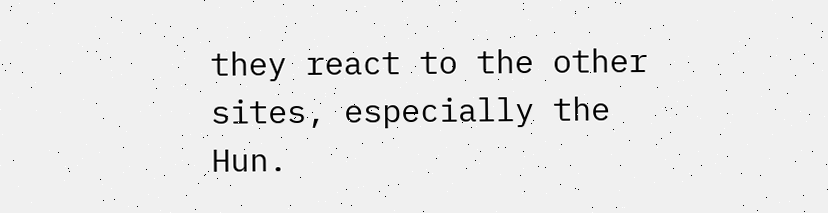they react to the other sites, especially the Hun.